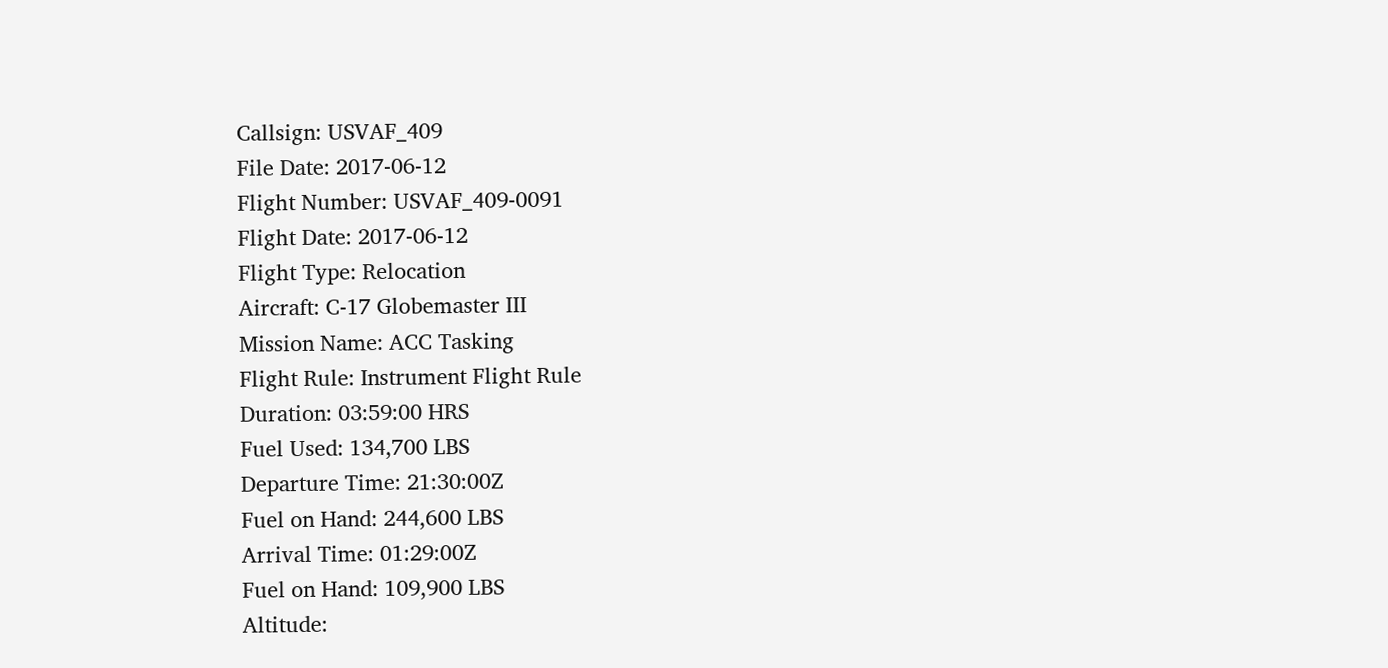Callsign: USVAF_409
File Date: 2017-06-12
Flight Number: USVAF_409-0091
Flight Date: 2017-06-12
Flight Type: Relocation
Aircraft: C-17 Globemaster III
Mission Name: ACC Tasking
Flight Rule: Instrument Flight Rule
Duration: 03:59:00 HRS
Fuel Used: 134,700 LBS
Departure Time: 21:30:00Z
Fuel on Hand: 244,600 LBS
Arrival Time: 01:29:00Z
Fuel on Hand: 109,900 LBS
Altitude: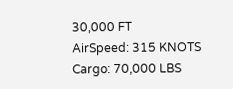30,000 FT
AirSpeed: 315 KNOTS
Cargo: 70,000 LBS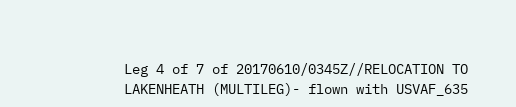Leg 4 of 7 of 20170610/0345Z//RELOCATION TO LAKENHEATH (MULTILEG)- flown with USVAF_635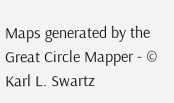Maps generated by the Great Circle Mapper - © Karl L. Swartz